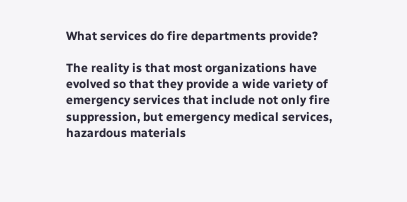What services do fire departments provide?

The reality is that most organizations have evolved so that they provide a wide variety of emergency services that include not only fire suppression, but emergency medical services, hazardous materials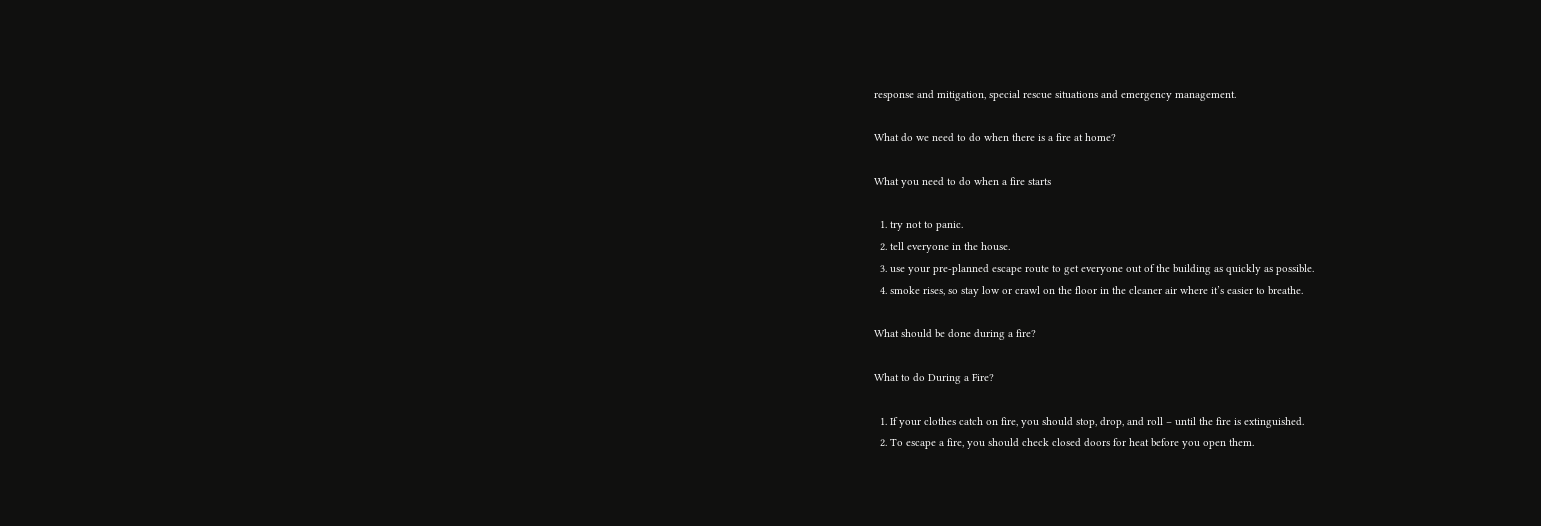response and mitigation, special rescue situations and emergency management.

What do we need to do when there is a fire at home?

What you need to do when a fire starts

  1. try not to panic.
  2. tell everyone in the house.
  3. use your pre-planned escape route to get everyone out of the building as quickly as possible.
  4. smoke rises, so stay low or crawl on the floor in the cleaner air where it’s easier to breathe.

What should be done during a fire?

What to do During a Fire?

  1. If your clothes catch on fire, you should stop, drop, and roll – until the fire is extinguished.
  2. To escape a fire, you should check closed doors for heat before you open them.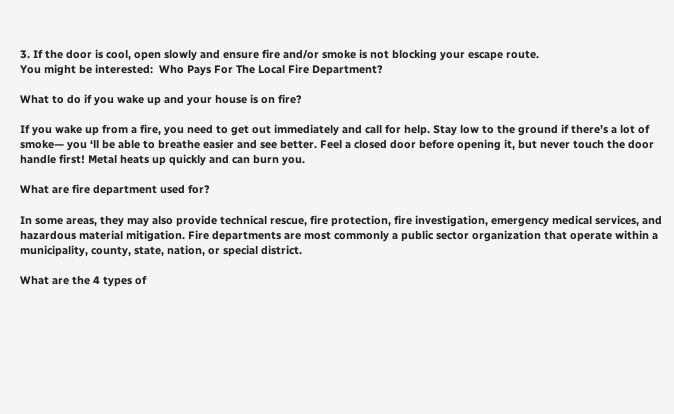3. If the door is cool, open slowly and ensure fire and/or smoke is not blocking your escape route.
You might be interested:  Who Pays For The Local Fire Department?

What to do if you wake up and your house is on fire?

If you wake up from a fire, you need to get out immediately and call for help. Stay low to the ground if there’s a lot of smoke— you ‘ll be able to breathe easier and see better. Feel a closed door before opening it, but never touch the door handle first! Metal heats up quickly and can burn you.

What are fire department used for?

In some areas, they may also provide technical rescue, fire protection, fire investigation, emergency medical services, and hazardous material mitigation. Fire departments are most commonly a public sector organization that operate within a municipality, county, state, nation, or special district.

What are the 4 types of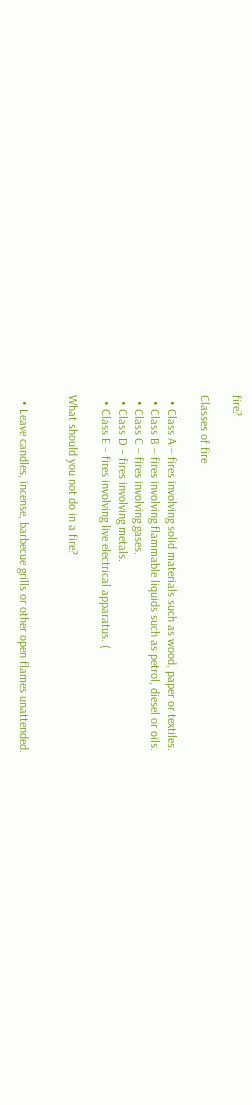fire?

Classes of fire

  • Class A – fires involving solid materials such as wood, paper or textiles.
  • Class B – fires involving flammable liquids such as petrol, diesel or oils.
  • Class C – fires involving gases.
  • Class D – fires involving metals.
  • Class E – fires involving live electrical apparatus. (

What should you not do in a fire?


  • Leave candles, incense, barbecue grills or other open flames unattended.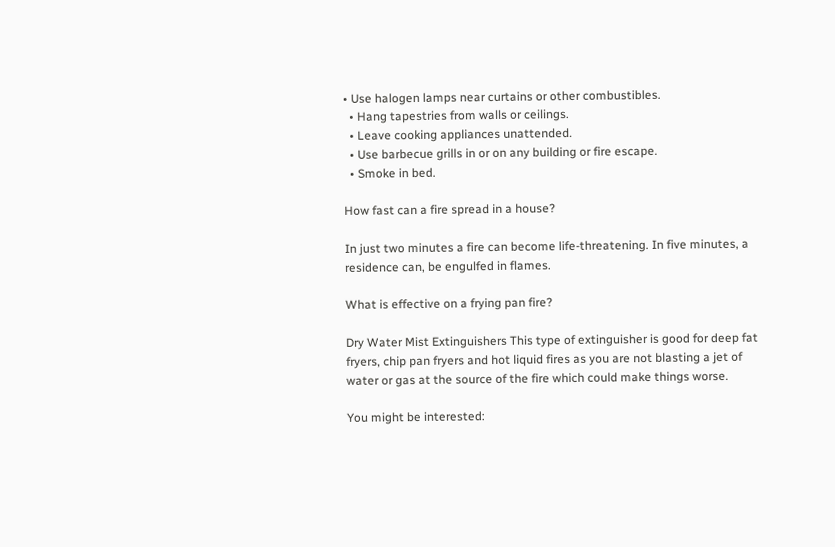• Use halogen lamps near curtains or other combustibles.
  • Hang tapestries from walls or ceilings.
  • Leave cooking appliances unattended.
  • Use barbecue grills in or on any building or fire escape.
  • Smoke in bed.

How fast can a fire spread in a house?

In just two minutes a fire can become life-threatening. In five minutes, a residence can, be engulfed in flames.

What is effective on a frying pan fire?

Dry Water Mist Extinguishers This type of extinguisher is good for deep fat fryers, chip pan fryers and hot liquid fires as you are not blasting a jet of water or gas at the source of the fire which could make things worse.

You might be interested: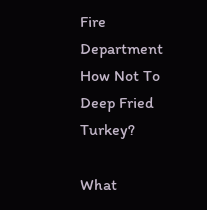Fire Department How Not To Deep Fried Turkey?

What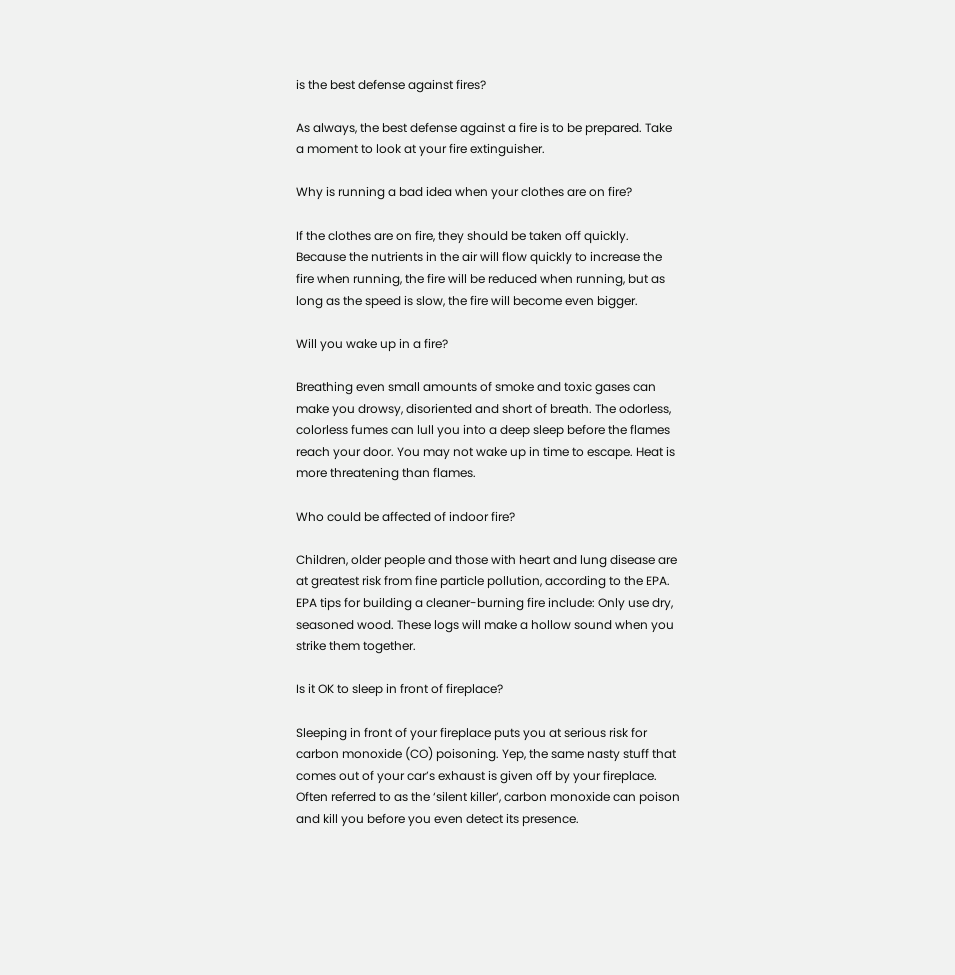is the best defense against fires?

As always, the best defense against a fire is to be prepared. Take a moment to look at your fire extinguisher.

Why is running a bad idea when your clothes are on fire?

If the clothes are on fire, they should be taken off quickly. Because the nutrients in the air will flow quickly to increase the fire when running, the fire will be reduced when running, but as long as the speed is slow, the fire will become even bigger.

Will you wake up in a fire?

Breathing even small amounts of smoke and toxic gases can make you drowsy, disoriented and short of breath. The odorless, colorless fumes can lull you into a deep sleep before the flames reach your door. You may not wake up in time to escape. Heat is more threatening than flames.

Who could be affected of indoor fire?

Children, older people and those with heart and lung disease are at greatest risk from fine particle pollution, according to the EPA. EPA tips for building a cleaner-burning fire include: Only use dry, seasoned wood. These logs will make a hollow sound when you strike them together.

Is it OK to sleep in front of fireplace?

Sleeping in front of your fireplace puts you at serious risk for carbon monoxide (CO) poisoning. Yep, the same nasty stuff that comes out of your car’s exhaust is given off by your fireplace. Often referred to as the ‘silent killer’, carbon monoxide can poison and kill you before you even detect its presence.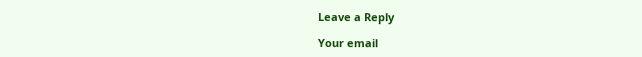Leave a Reply

Your email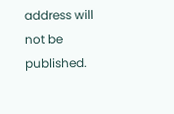address will not be published.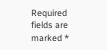Required fields are marked *